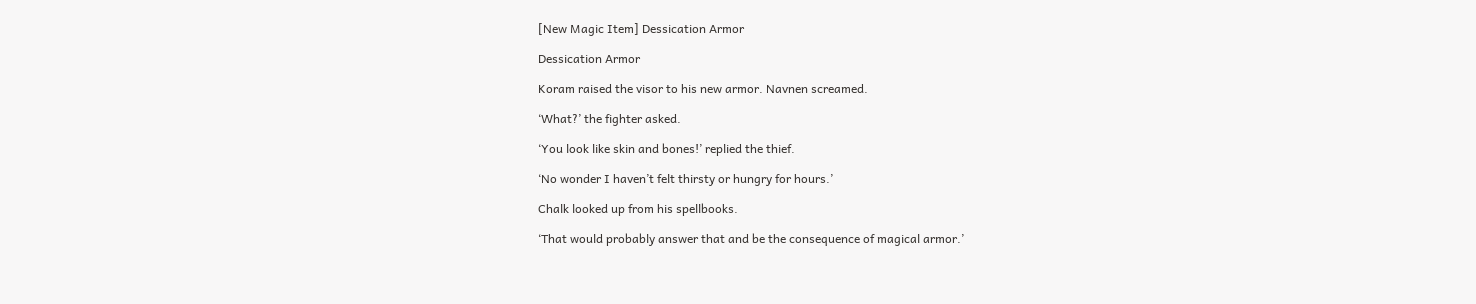[New Magic Item] Dessication Armor

Dessication Armor

Koram raised the visor to his new armor. Navnen screamed.

‘What?’ the fighter asked.

‘You look like skin and bones!’ replied the thief.

‘No wonder I haven’t felt thirsty or hungry for hours.’

Chalk looked up from his spellbooks.

‘That would probably answer that and be the consequence of magical armor.’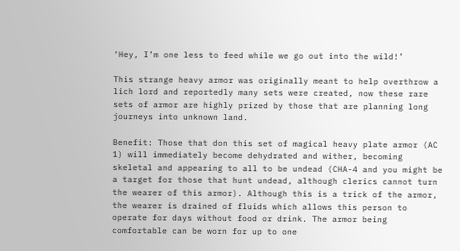‘Hey, I’m one less to feed while we go out into the wild!’

This strange heavy armor was originally meant to help overthrow a lich lord and reportedly many sets were created, now these rare sets of armor are highly prized by those that are planning long journeys into unknown land.

Benefit: Those that don this set of magical heavy plate armor (AC 1) will immediately become dehydrated and wither, becoming skeletal and appearing to all to be undead (CHA-4 and you might be a target for those that hunt undead, although clerics cannot turn the wearer of this armor). Although this is a trick of the armor, the wearer is drained of fluids which allows this person to operate for days without food or drink. The armor being comfortable can be worn for up to one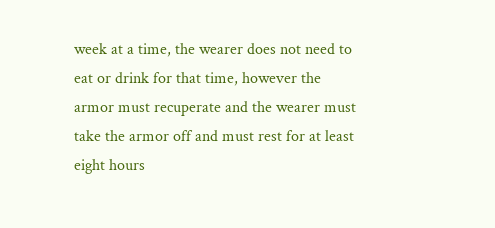week at a time, the wearer does not need to eat or drink for that time, however the armor must recuperate and the wearer must take the armor off and must rest for at least eight hours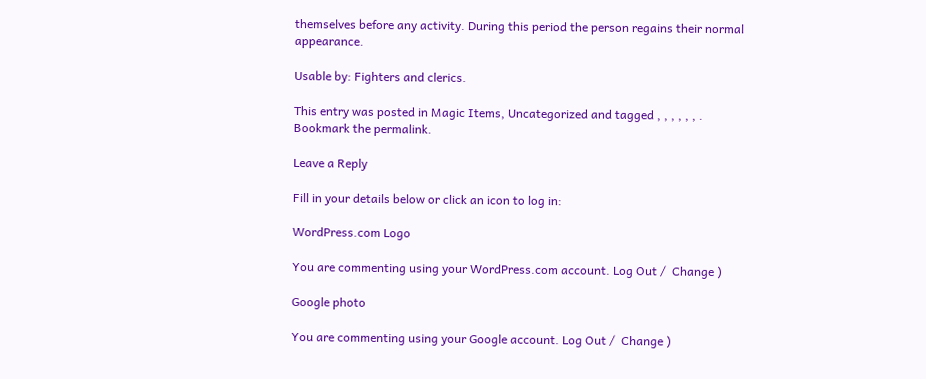themselves before any activity. During this period the person regains their normal appearance.

Usable by: Fighters and clerics.

This entry was posted in Magic Items, Uncategorized and tagged , , , , , , . Bookmark the permalink.

Leave a Reply

Fill in your details below or click an icon to log in:

WordPress.com Logo

You are commenting using your WordPress.com account. Log Out /  Change )

Google photo

You are commenting using your Google account. Log Out /  Change )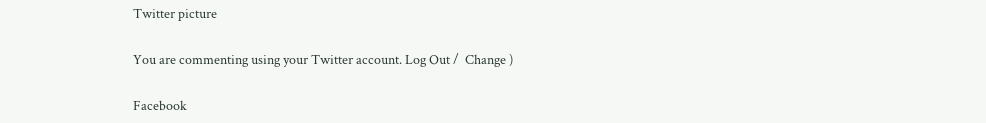Twitter picture

You are commenting using your Twitter account. Log Out /  Change )

Facebook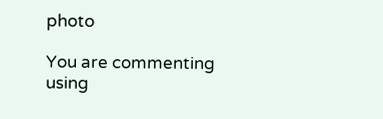photo

You are commenting using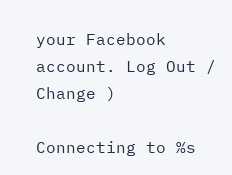your Facebook account. Log Out /  Change )

Connecting to %s